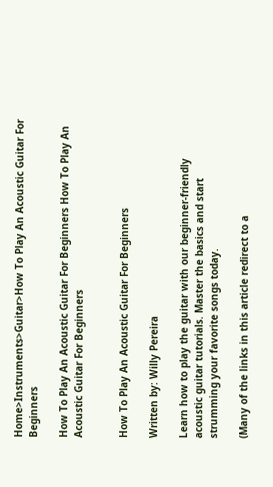Home>Instruments>Guitar>How To Play An Acoustic Guitar For Beginners

How To Play An Acoustic Guitar For Beginners How To Play An Acoustic Guitar For Beginners


How To Play An Acoustic Guitar For Beginners

Written by: Willy Pereira

Learn how to play the guitar with our beginner-friendly acoustic guitar tutorials. Master the basics and start strumming your favorite songs today.

(Many of the links in this article redirect to a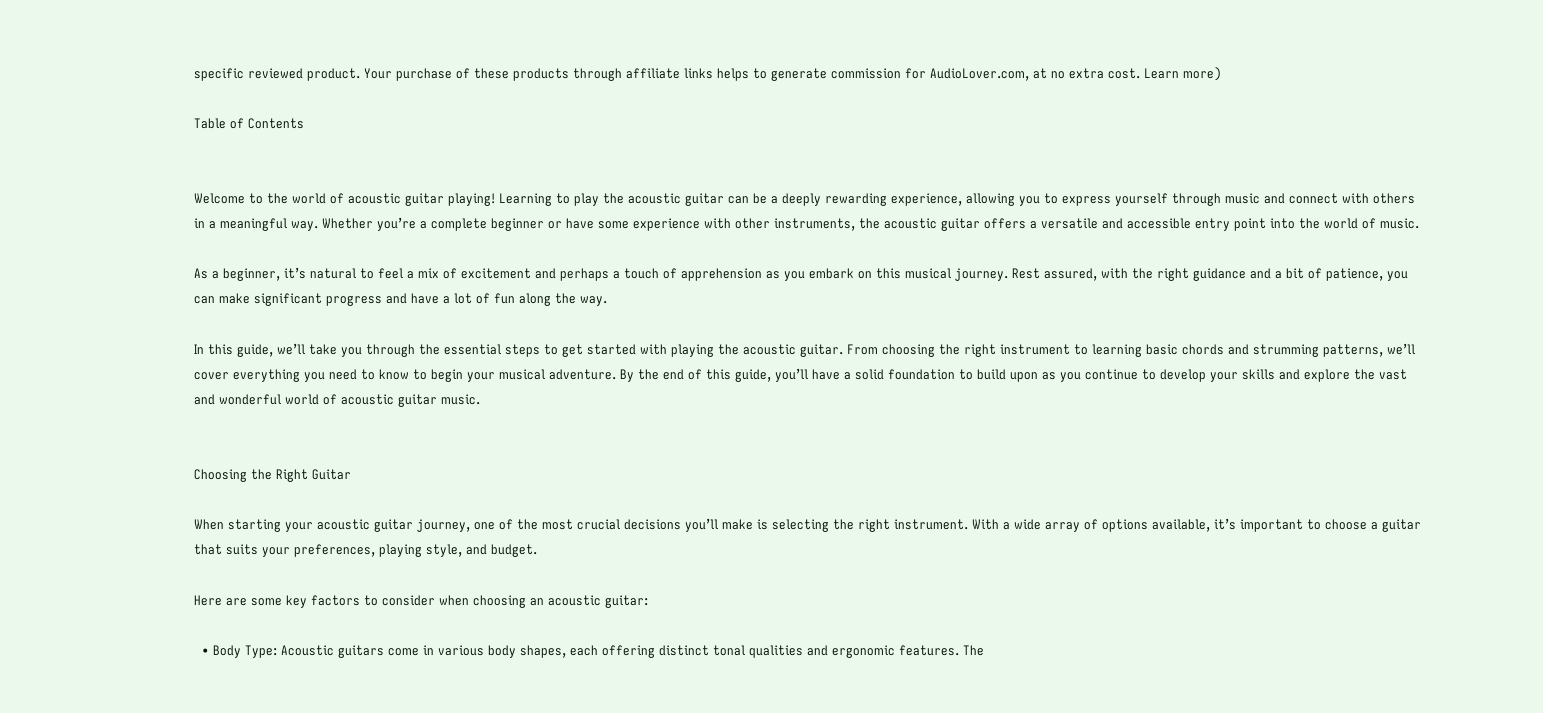specific reviewed product. Your purchase of these products through affiliate links helps to generate commission for AudioLover.com, at no extra cost. Learn more)

Table of Contents


Welcome to the world of acoustic guitar playing! Learning to play the acoustic guitar can be a deeply rewarding experience, allowing you to express yourself through music and connect with others in a meaningful way. Whether you’re a complete beginner or have some experience with other instruments, the acoustic guitar offers a versatile and accessible entry point into the world of music.

As a beginner, it’s natural to feel a mix of excitement and perhaps a touch of apprehension as you embark on this musical journey. Rest assured, with the right guidance and a bit of patience, you can make significant progress and have a lot of fun along the way.

In this guide, we’ll take you through the essential steps to get started with playing the acoustic guitar. From choosing the right instrument to learning basic chords and strumming patterns, we’ll cover everything you need to know to begin your musical adventure. By the end of this guide, you’ll have a solid foundation to build upon as you continue to develop your skills and explore the vast and wonderful world of acoustic guitar music.


Choosing the Right Guitar

When starting your acoustic guitar journey, one of the most crucial decisions you’ll make is selecting the right instrument. With a wide array of options available, it’s important to choose a guitar that suits your preferences, playing style, and budget.

Here are some key factors to consider when choosing an acoustic guitar:

  • Body Type: Acoustic guitars come in various body shapes, each offering distinct tonal qualities and ergonomic features. The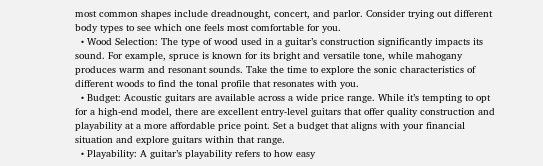most common shapes include dreadnought, concert, and parlor. Consider trying out different body types to see which one feels most comfortable for you.
  • Wood Selection: The type of wood used in a guitar’s construction significantly impacts its sound. For example, spruce is known for its bright and versatile tone, while mahogany produces warm and resonant sounds. Take the time to explore the sonic characteristics of different woods to find the tonal profile that resonates with you.
  • Budget: Acoustic guitars are available across a wide price range. While it’s tempting to opt for a high-end model, there are excellent entry-level guitars that offer quality construction and playability at a more affordable price point. Set a budget that aligns with your financial situation and explore guitars within that range.
  • Playability: A guitar’s playability refers to how easy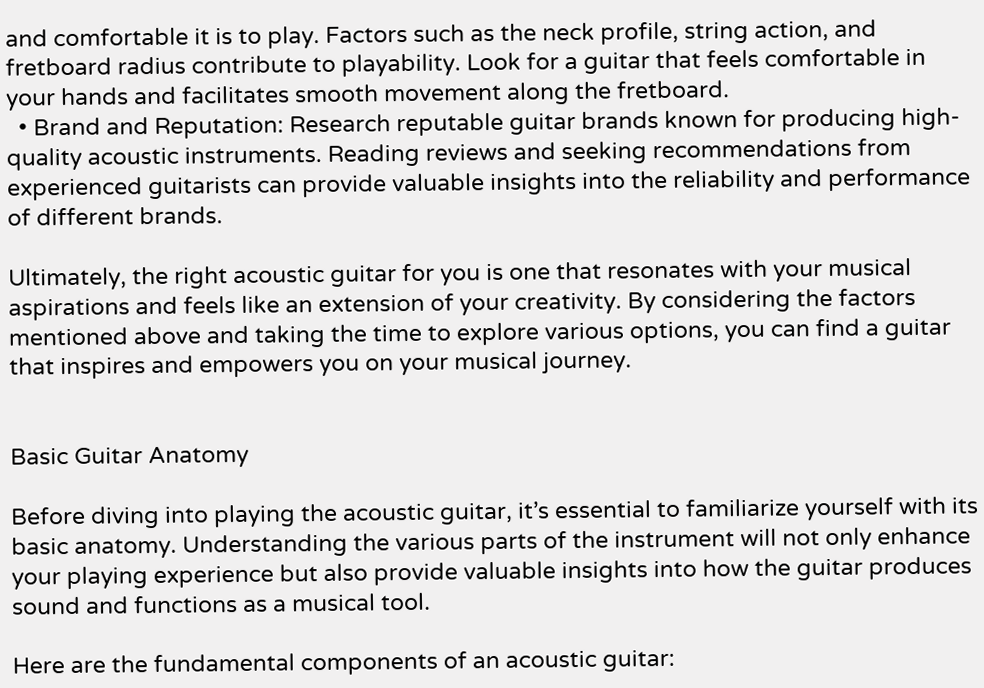and comfortable it is to play. Factors such as the neck profile, string action, and fretboard radius contribute to playability. Look for a guitar that feels comfortable in your hands and facilitates smooth movement along the fretboard.
  • Brand and Reputation: Research reputable guitar brands known for producing high-quality acoustic instruments. Reading reviews and seeking recommendations from experienced guitarists can provide valuable insights into the reliability and performance of different brands.

Ultimately, the right acoustic guitar for you is one that resonates with your musical aspirations and feels like an extension of your creativity. By considering the factors mentioned above and taking the time to explore various options, you can find a guitar that inspires and empowers you on your musical journey.


Basic Guitar Anatomy

Before diving into playing the acoustic guitar, it’s essential to familiarize yourself with its basic anatomy. Understanding the various parts of the instrument will not only enhance your playing experience but also provide valuable insights into how the guitar produces sound and functions as a musical tool.

Here are the fundamental components of an acoustic guitar: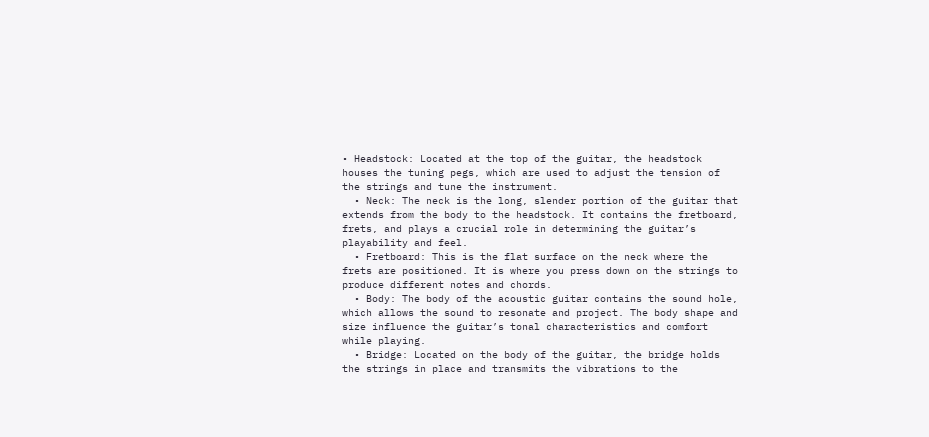• Headstock: Located at the top of the guitar, the headstock houses the tuning pegs, which are used to adjust the tension of the strings and tune the instrument.
  • Neck: The neck is the long, slender portion of the guitar that extends from the body to the headstock. It contains the fretboard, frets, and plays a crucial role in determining the guitar’s playability and feel.
  • Fretboard: This is the flat surface on the neck where the frets are positioned. It is where you press down on the strings to produce different notes and chords.
  • Body: The body of the acoustic guitar contains the sound hole, which allows the sound to resonate and project. The body shape and size influence the guitar’s tonal characteristics and comfort while playing.
  • Bridge: Located on the body of the guitar, the bridge holds the strings in place and transmits the vibrations to the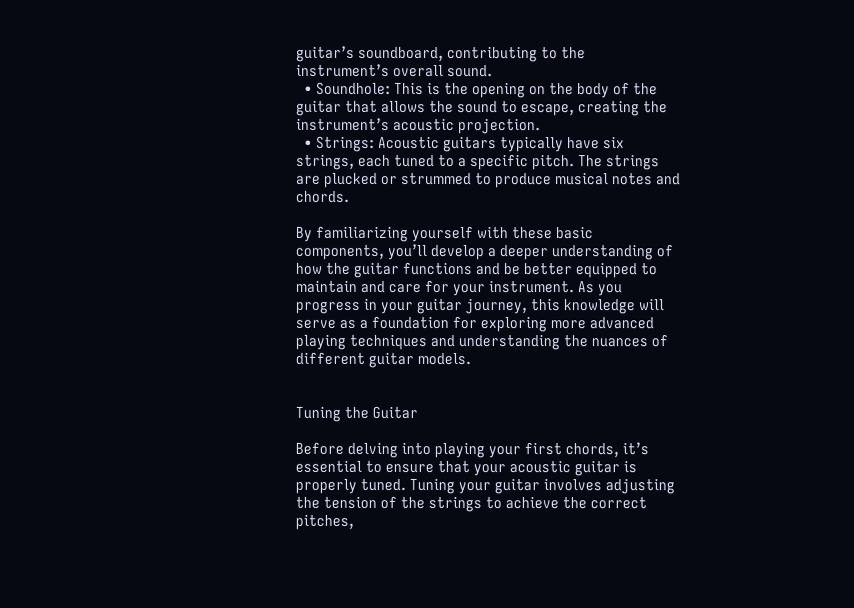guitar’s soundboard, contributing to the instrument’s overall sound.
  • Soundhole: This is the opening on the body of the guitar that allows the sound to escape, creating the instrument’s acoustic projection.
  • Strings: Acoustic guitars typically have six strings, each tuned to a specific pitch. The strings are plucked or strummed to produce musical notes and chords.

By familiarizing yourself with these basic components, you’ll develop a deeper understanding of how the guitar functions and be better equipped to maintain and care for your instrument. As you progress in your guitar journey, this knowledge will serve as a foundation for exploring more advanced playing techniques and understanding the nuances of different guitar models.


Tuning the Guitar

Before delving into playing your first chords, it’s essential to ensure that your acoustic guitar is properly tuned. Tuning your guitar involves adjusting the tension of the strings to achieve the correct pitches,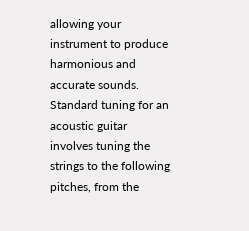allowing your instrument to produce harmonious and accurate sounds. Standard tuning for an acoustic guitar involves tuning the strings to the following pitches, from the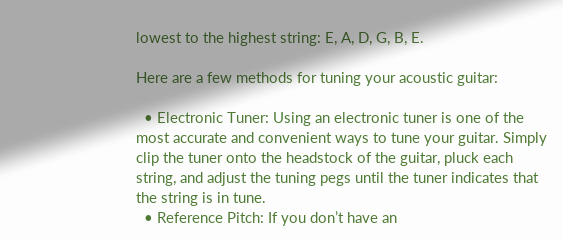lowest to the highest string: E, A, D, G, B, E.

Here are a few methods for tuning your acoustic guitar:

  • Electronic Tuner: Using an electronic tuner is one of the most accurate and convenient ways to tune your guitar. Simply clip the tuner onto the headstock of the guitar, pluck each string, and adjust the tuning pegs until the tuner indicates that the string is in tune.
  • Reference Pitch: If you don’t have an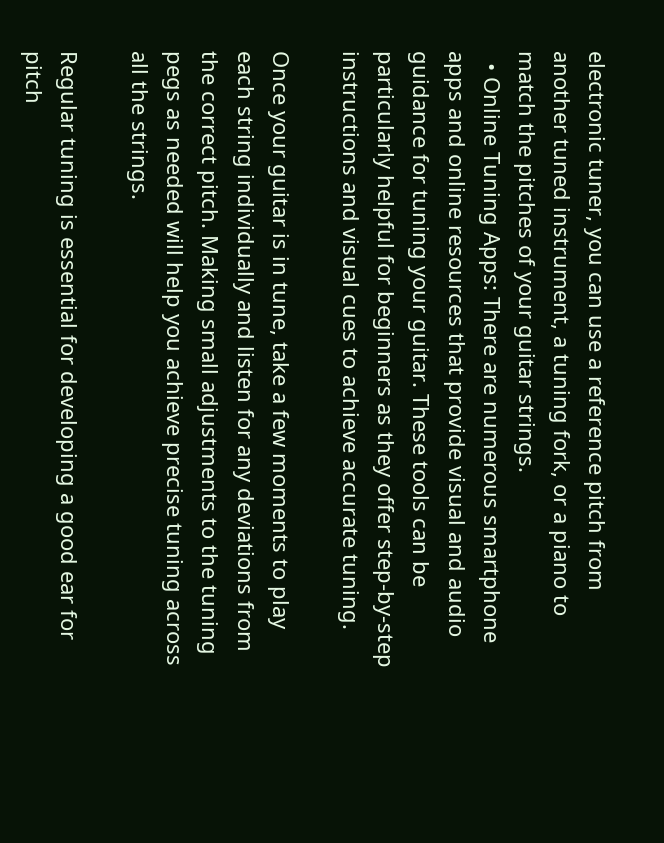electronic tuner, you can use a reference pitch from another tuned instrument, a tuning fork, or a piano to match the pitches of your guitar strings.
  • Online Tuning Apps: There are numerous smartphone apps and online resources that provide visual and audio guidance for tuning your guitar. These tools can be particularly helpful for beginners as they offer step-by-step instructions and visual cues to achieve accurate tuning.

Once your guitar is in tune, take a few moments to play each string individually and listen for any deviations from the correct pitch. Making small adjustments to the tuning pegs as needed will help you achieve precise tuning across all the strings.

Regular tuning is essential for developing a good ear for pitch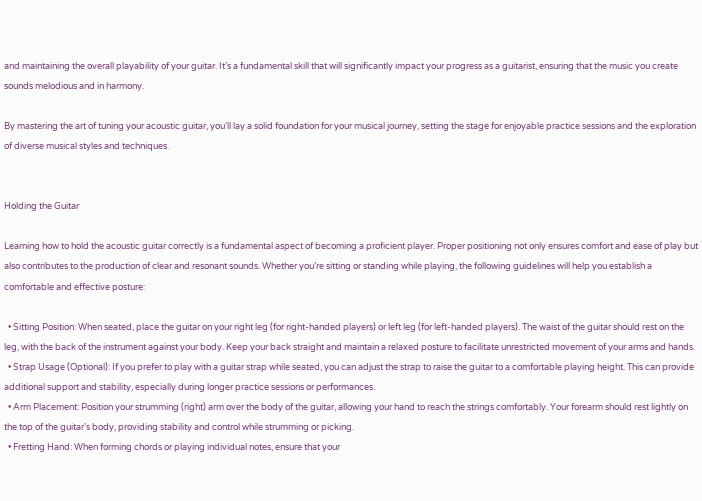and maintaining the overall playability of your guitar. It’s a fundamental skill that will significantly impact your progress as a guitarist, ensuring that the music you create sounds melodious and in harmony.

By mastering the art of tuning your acoustic guitar, you’ll lay a solid foundation for your musical journey, setting the stage for enjoyable practice sessions and the exploration of diverse musical styles and techniques.


Holding the Guitar

Learning how to hold the acoustic guitar correctly is a fundamental aspect of becoming a proficient player. Proper positioning not only ensures comfort and ease of play but also contributes to the production of clear and resonant sounds. Whether you’re sitting or standing while playing, the following guidelines will help you establish a comfortable and effective posture:

  • Sitting Position: When seated, place the guitar on your right leg (for right-handed players) or left leg (for left-handed players). The waist of the guitar should rest on the leg, with the back of the instrument against your body. Keep your back straight and maintain a relaxed posture to facilitate unrestricted movement of your arms and hands.
  • Strap Usage (Optional): If you prefer to play with a guitar strap while seated, you can adjust the strap to raise the guitar to a comfortable playing height. This can provide additional support and stability, especially during longer practice sessions or performances.
  • Arm Placement: Position your strumming (right) arm over the body of the guitar, allowing your hand to reach the strings comfortably. Your forearm should rest lightly on the top of the guitar’s body, providing stability and control while strumming or picking.
  • Fretting Hand: When forming chords or playing individual notes, ensure that your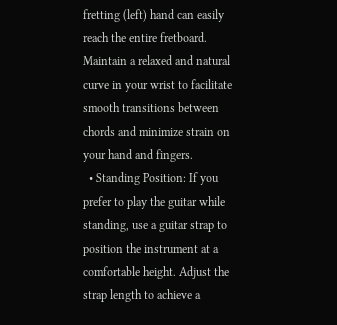fretting (left) hand can easily reach the entire fretboard. Maintain a relaxed and natural curve in your wrist to facilitate smooth transitions between chords and minimize strain on your hand and fingers.
  • Standing Position: If you prefer to play the guitar while standing, use a guitar strap to position the instrument at a comfortable height. Adjust the strap length to achieve a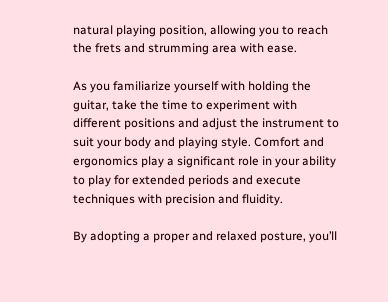natural playing position, allowing you to reach the frets and strumming area with ease.

As you familiarize yourself with holding the guitar, take the time to experiment with different positions and adjust the instrument to suit your body and playing style. Comfort and ergonomics play a significant role in your ability to play for extended periods and execute techniques with precision and fluidity.

By adopting a proper and relaxed posture, you’ll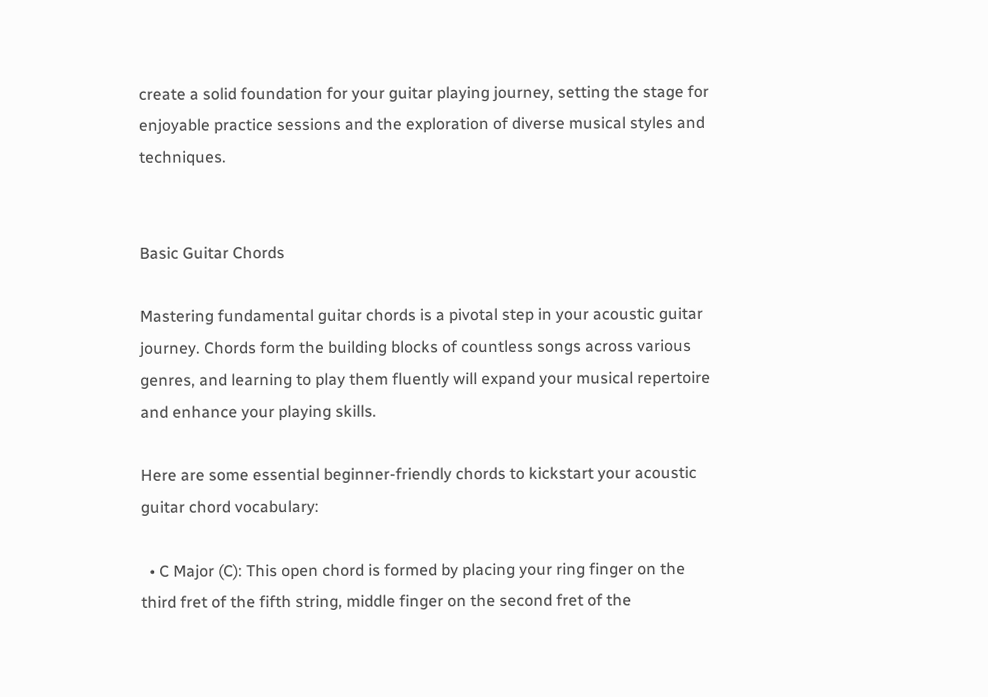create a solid foundation for your guitar playing journey, setting the stage for enjoyable practice sessions and the exploration of diverse musical styles and techniques.


Basic Guitar Chords

Mastering fundamental guitar chords is a pivotal step in your acoustic guitar journey. Chords form the building blocks of countless songs across various genres, and learning to play them fluently will expand your musical repertoire and enhance your playing skills.

Here are some essential beginner-friendly chords to kickstart your acoustic guitar chord vocabulary:

  • C Major (C): This open chord is formed by placing your ring finger on the third fret of the fifth string, middle finger on the second fret of the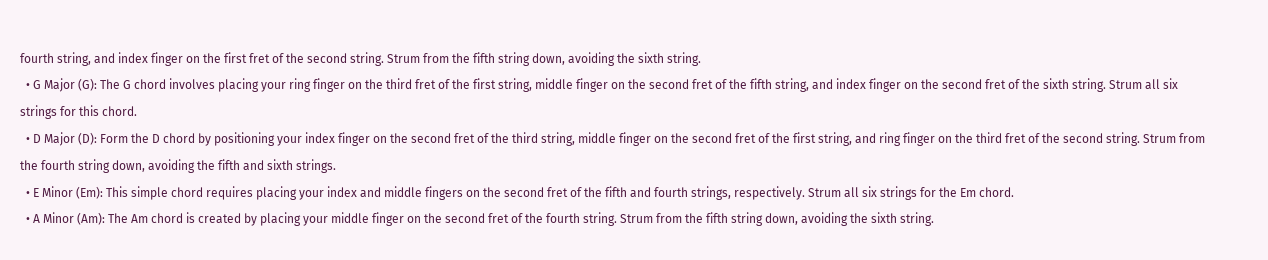fourth string, and index finger on the first fret of the second string. Strum from the fifth string down, avoiding the sixth string.
  • G Major (G): The G chord involves placing your ring finger on the third fret of the first string, middle finger on the second fret of the fifth string, and index finger on the second fret of the sixth string. Strum all six strings for this chord.
  • D Major (D): Form the D chord by positioning your index finger on the second fret of the third string, middle finger on the second fret of the first string, and ring finger on the third fret of the second string. Strum from the fourth string down, avoiding the fifth and sixth strings.
  • E Minor (Em): This simple chord requires placing your index and middle fingers on the second fret of the fifth and fourth strings, respectively. Strum all six strings for the Em chord.
  • A Minor (Am): The Am chord is created by placing your middle finger on the second fret of the fourth string. Strum from the fifth string down, avoiding the sixth string.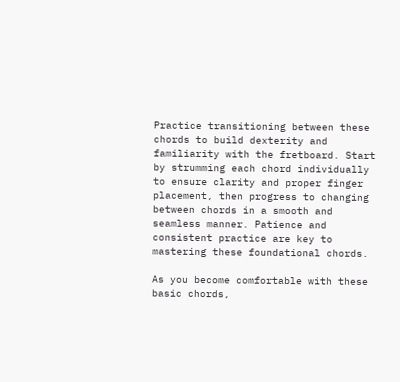Practice transitioning between these chords to build dexterity and familiarity with the fretboard. Start by strumming each chord individually to ensure clarity and proper finger placement, then progress to changing between chords in a smooth and seamless manner. Patience and consistent practice are key to mastering these foundational chords.

As you become comfortable with these basic chords,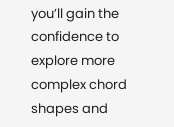you’ll gain the confidence to explore more complex chord shapes and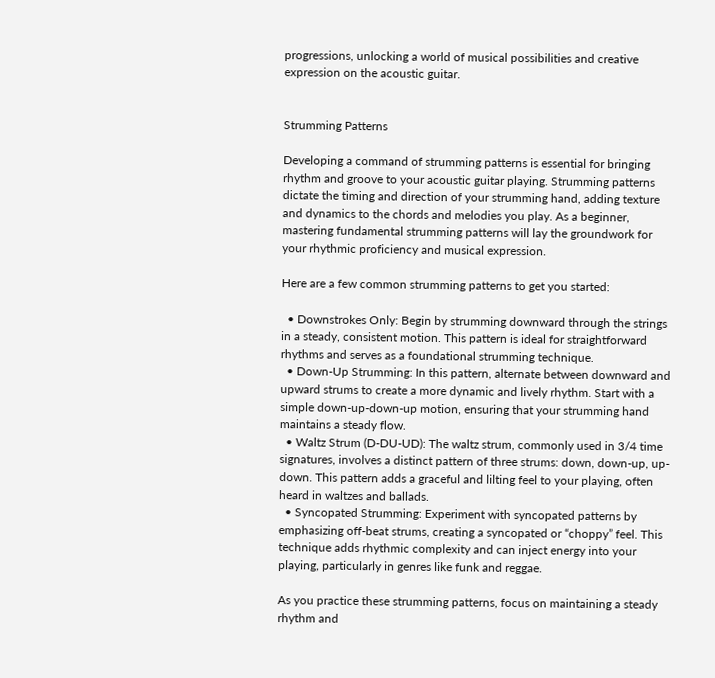progressions, unlocking a world of musical possibilities and creative expression on the acoustic guitar.


Strumming Patterns

Developing a command of strumming patterns is essential for bringing rhythm and groove to your acoustic guitar playing. Strumming patterns dictate the timing and direction of your strumming hand, adding texture and dynamics to the chords and melodies you play. As a beginner, mastering fundamental strumming patterns will lay the groundwork for your rhythmic proficiency and musical expression.

Here are a few common strumming patterns to get you started:

  • Downstrokes Only: Begin by strumming downward through the strings in a steady, consistent motion. This pattern is ideal for straightforward rhythms and serves as a foundational strumming technique.
  • Down-Up Strumming: In this pattern, alternate between downward and upward strums to create a more dynamic and lively rhythm. Start with a simple down-up-down-up motion, ensuring that your strumming hand maintains a steady flow.
  • Waltz Strum (D-DU-UD): The waltz strum, commonly used in 3/4 time signatures, involves a distinct pattern of three strums: down, down-up, up-down. This pattern adds a graceful and lilting feel to your playing, often heard in waltzes and ballads.
  • Syncopated Strumming: Experiment with syncopated patterns by emphasizing off-beat strums, creating a syncopated or “choppy” feel. This technique adds rhythmic complexity and can inject energy into your playing, particularly in genres like funk and reggae.

As you practice these strumming patterns, focus on maintaining a steady rhythm and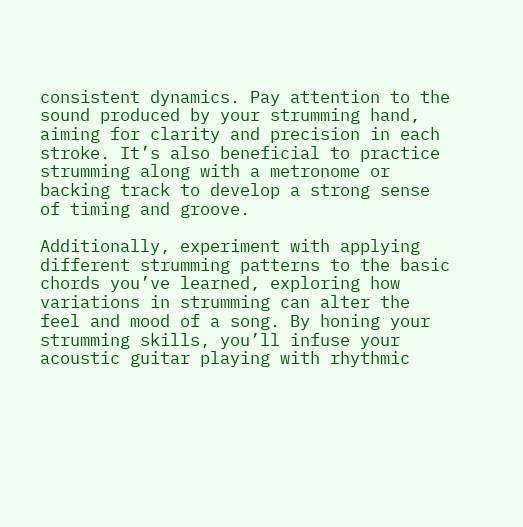consistent dynamics. Pay attention to the sound produced by your strumming hand, aiming for clarity and precision in each stroke. It’s also beneficial to practice strumming along with a metronome or backing track to develop a strong sense of timing and groove.

Additionally, experiment with applying different strumming patterns to the basic chords you’ve learned, exploring how variations in strumming can alter the feel and mood of a song. By honing your strumming skills, you’ll infuse your acoustic guitar playing with rhythmic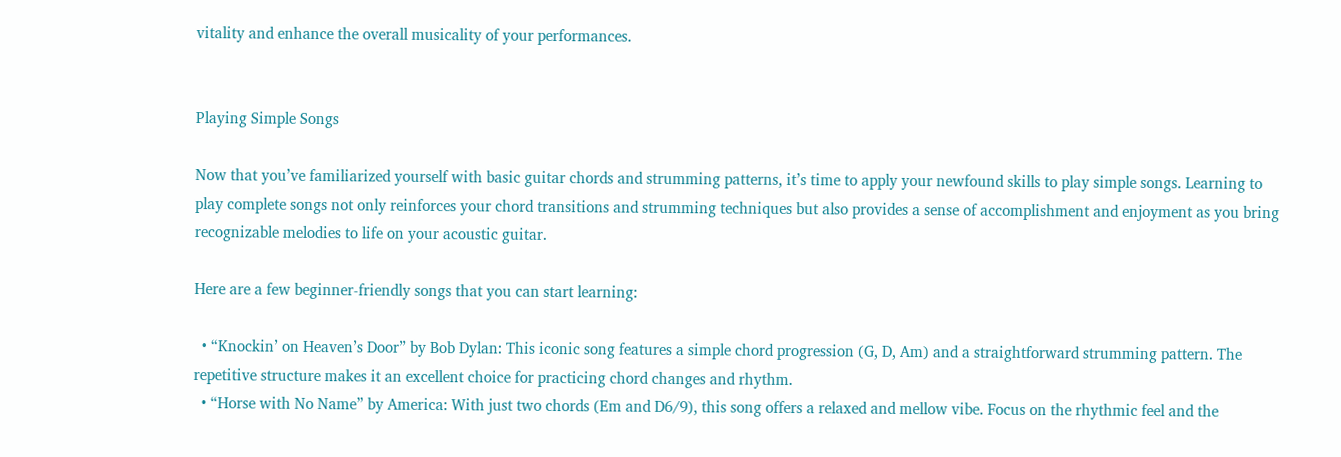vitality and enhance the overall musicality of your performances.


Playing Simple Songs

Now that you’ve familiarized yourself with basic guitar chords and strumming patterns, it’s time to apply your newfound skills to play simple songs. Learning to play complete songs not only reinforces your chord transitions and strumming techniques but also provides a sense of accomplishment and enjoyment as you bring recognizable melodies to life on your acoustic guitar.

Here are a few beginner-friendly songs that you can start learning:

  • “Knockin’ on Heaven’s Door” by Bob Dylan: This iconic song features a simple chord progression (G, D, Am) and a straightforward strumming pattern. The repetitive structure makes it an excellent choice for practicing chord changes and rhythm.
  • “Horse with No Name” by America: With just two chords (Em and D6/9), this song offers a relaxed and mellow vibe. Focus on the rhythmic feel and the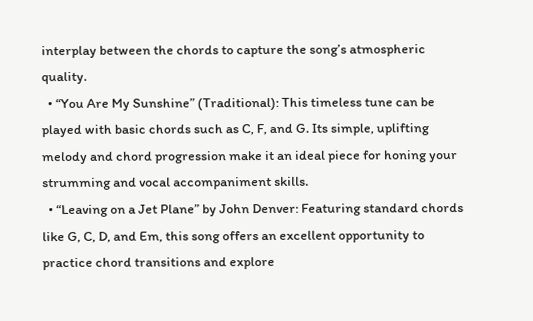interplay between the chords to capture the song’s atmospheric quality.
  • “You Are My Sunshine” (Traditional): This timeless tune can be played with basic chords such as C, F, and G. Its simple, uplifting melody and chord progression make it an ideal piece for honing your strumming and vocal accompaniment skills.
  • “Leaving on a Jet Plane” by John Denver: Featuring standard chords like G, C, D, and Em, this song offers an excellent opportunity to practice chord transitions and explore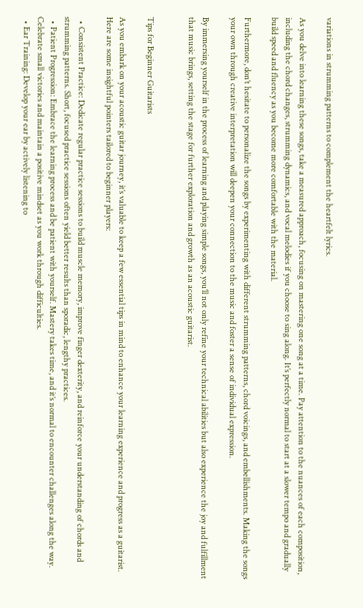variations in strumming patterns to complement the heartfelt lyrics.

As you delve into learning these songs, take a measured approach, focusing on mastering one song at a time. Pay attention to the nuances of each composition, including the chord changes, strumming dynamics, and vocal melodies if you choose to sing along. It’s perfectly normal to start at a slower tempo and gradually build speed and fluency as you become more comfortable with the material.

Furthermore, don’t hesitate to personalize the songs by experimenting with different strumming patterns, chord voicings, and embellishments. Making the songs your own through creative interpretation will deepen your connection to the music and foster a sense of individual expression.

By immersing yourself in the process of learning and playing simple songs, you’ll not only refine your technical abilities but also experience the joy and fulfillment that music brings, setting the stage for further exploration and growth as an acoustic guitarist.


Tips for Beginner Guitarists

As you embark on your acoustic guitar journey, it’s valuable to keep a few essential tips in mind to enhance your learning experience and progress as a guitarist. Here are some insightful pointers tailored to beginner players:

  • Consistent Practice: Dedicate regular practice sessions to build muscle memory, improve finger dexterity, and reinforce your understanding of chords and strumming patterns. Short, focused practice sessions often yield better results than sporadic, lengthy practices.
  • Patient Progression: Embrace the learning process and be patient with yourself. Mastery takes time, and it’s normal to encounter challenges along the way. Celebrate small victories and maintain a positive mindset as you work through difficulties.
  • Ear Training: Develop your ear by actively listening to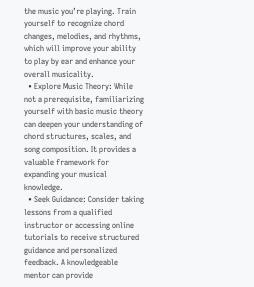the music you’re playing. Train yourself to recognize chord changes, melodies, and rhythms, which will improve your ability to play by ear and enhance your overall musicality.
  • Explore Music Theory: While not a prerequisite, familiarizing yourself with basic music theory can deepen your understanding of chord structures, scales, and song composition. It provides a valuable framework for expanding your musical knowledge.
  • Seek Guidance: Consider taking lessons from a qualified instructor or accessing online tutorials to receive structured guidance and personalized feedback. A knowledgeable mentor can provide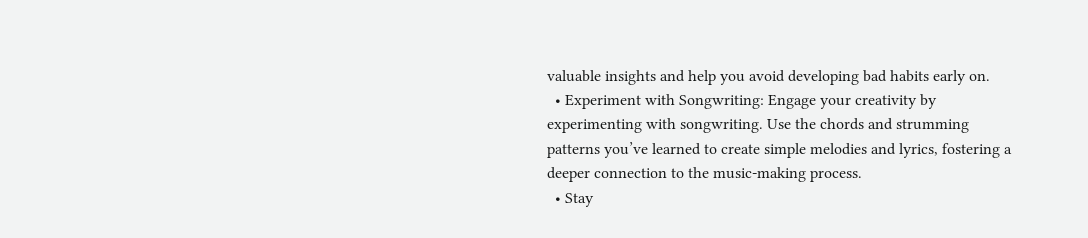valuable insights and help you avoid developing bad habits early on.
  • Experiment with Songwriting: Engage your creativity by experimenting with songwriting. Use the chords and strumming patterns you’ve learned to create simple melodies and lyrics, fostering a deeper connection to the music-making process.
  • Stay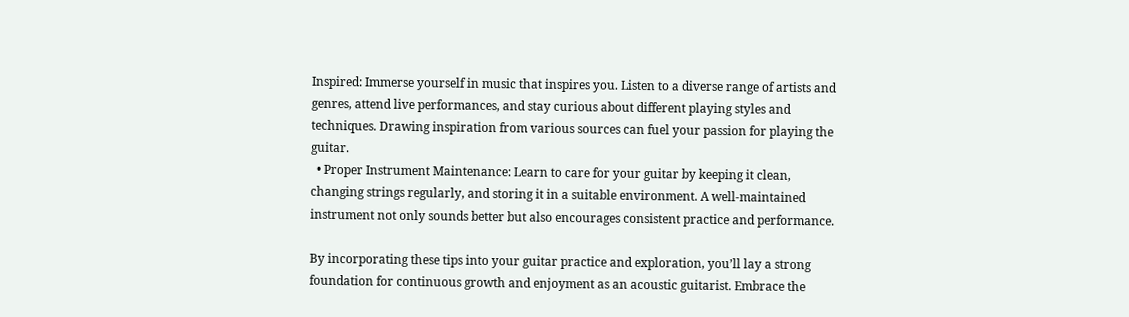Inspired: Immerse yourself in music that inspires you. Listen to a diverse range of artists and genres, attend live performances, and stay curious about different playing styles and techniques. Drawing inspiration from various sources can fuel your passion for playing the guitar.
  • Proper Instrument Maintenance: Learn to care for your guitar by keeping it clean, changing strings regularly, and storing it in a suitable environment. A well-maintained instrument not only sounds better but also encourages consistent practice and performance.

By incorporating these tips into your guitar practice and exploration, you’ll lay a strong foundation for continuous growth and enjoyment as an acoustic guitarist. Embrace the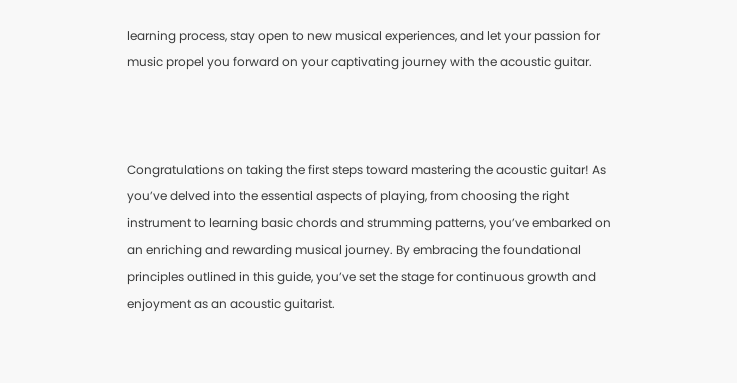learning process, stay open to new musical experiences, and let your passion for music propel you forward on your captivating journey with the acoustic guitar.



Congratulations on taking the first steps toward mastering the acoustic guitar! As you’ve delved into the essential aspects of playing, from choosing the right instrument to learning basic chords and strumming patterns, you’ve embarked on an enriching and rewarding musical journey. By embracing the foundational principles outlined in this guide, you’ve set the stage for continuous growth and enjoyment as an acoustic guitarist.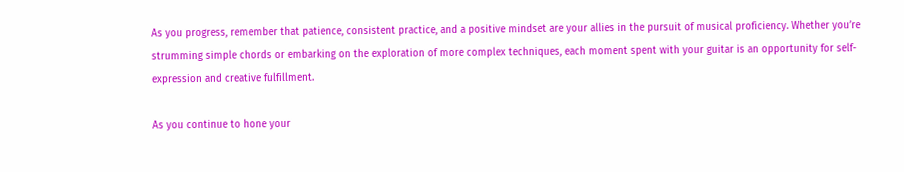As you progress, remember that patience, consistent practice, and a positive mindset are your allies in the pursuit of musical proficiency. Whether you’re strumming simple chords or embarking on the exploration of more complex techniques, each moment spent with your guitar is an opportunity for self-expression and creative fulfillment.

As you continue to hone your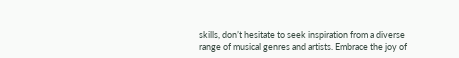skills, don’t hesitate to seek inspiration from a diverse range of musical genres and artists. Embrace the joy of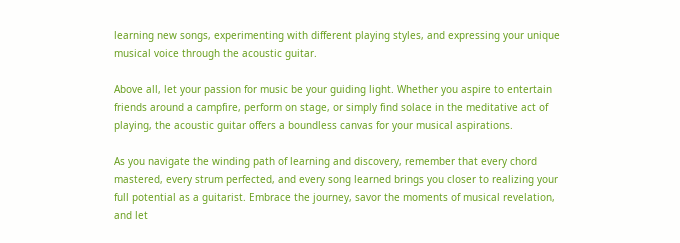learning new songs, experimenting with different playing styles, and expressing your unique musical voice through the acoustic guitar.

Above all, let your passion for music be your guiding light. Whether you aspire to entertain friends around a campfire, perform on stage, or simply find solace in the meditative act of playing, the acoustic guitar offers a boundless canvas for your musical aspirations.

As you navigate the winding path of learning and discovery, remember that every chord mastered, every strum perfected, and every song learned brings you closer to realizing your full potential as a guitarist. Embrace the journey, savor the moments of musical revelation, and let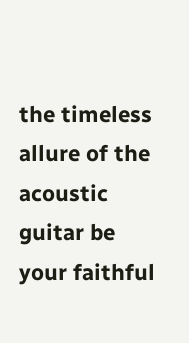the timeless allure of the acoustic guitar be your faithful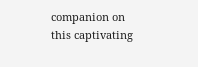companion on this captivating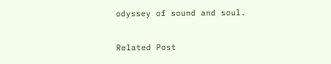odyssey of sound and soul.

Related Post